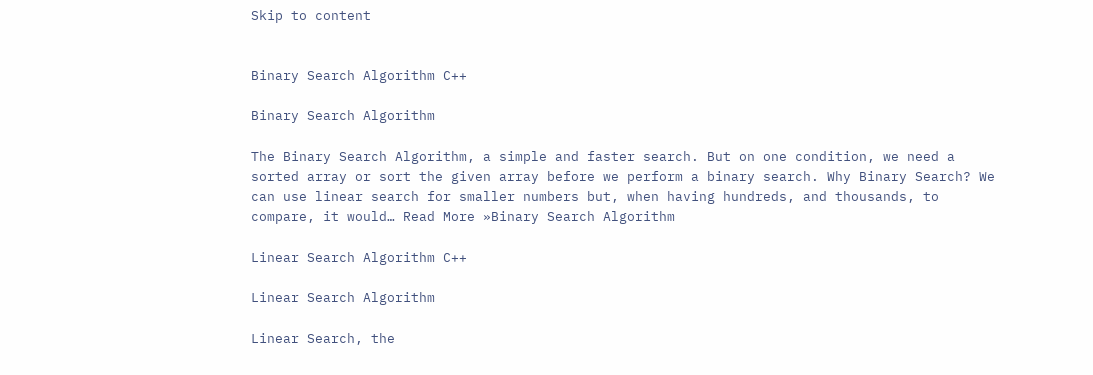Skip to content


Binary Search Algorithm C++

Binary Search Algorithm

The Binary Search Algorithm, a simple and faster search. But on one condition, we need a sorted array or sort the given array before we perform a binary search. Why Binary Search? We can use linear search for smaller numbers but, when having hundreds, and thousands, to compare, it would… Read More »Binary Search Algorithm

Linear Search Algorithm C++

Linear Search Algorithm

Linear Search, the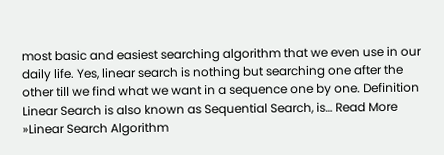most basic and easiest searching algorithm that we even use in our daily life. Yes, linear search is nothing but searching one after the other till we find what we want in a sequence one by one. Definition Linear Search is also known as Sequential Search, is… Read More »Linear Search Algorithm